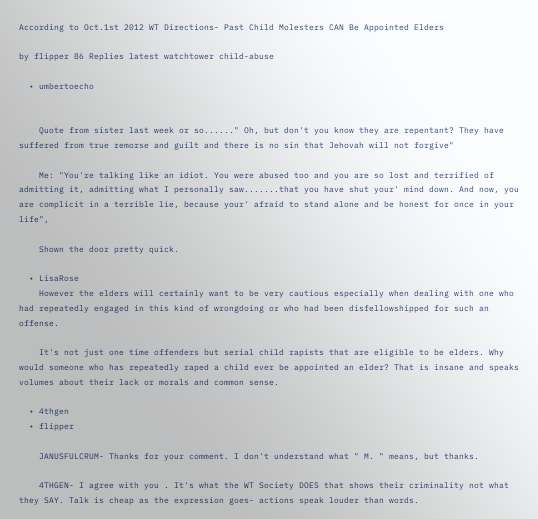According to Oct.1st 2012 WT Directions- Past Child Molesters CAN Be Appointed Elders

by flipper 86 Replies latest watchtower child-abuse

  • umbertoecho


    Quote from sister last week or so......" Oh, but don't you know they are repentant? They have suffered from true remorse and guilt and there is no sin that Jehovah will not forgive"

    Me: "You're talking like an idiot. You were abused too and you are so lost and terrified of admitting it, admitting what I personally saw.......that you have shut your' mind down. And now, you are complicit in a terrible lie, because your' afraid to stand alone and be honest for once in your life",

    Shown the door pretty quick.

  • LisaRose
    However the elders will certainly want to be very cautious especially when dealing with one who had repeatedly engaged in this kind of wrongdoing or who had been disfellowshipped for such an offense.

    It's not just one time offenders but serial child rapists that are eligible to be elders. Why would someone who has repeatedly raped a child ever be appointed an elder? That is insane and speaks volumes about their lack or morals and common sense.

  • 4thgen
  • flipper

    JANUSFULCRUM- Thanks for your comment. I don't understand what " M. " means, but thanks.

    4THGEN- I agree with you . It's what the WT Society DOES that shows their criminality not what they SAY. Talk is cheap as the expression goes- actions speak louder than words.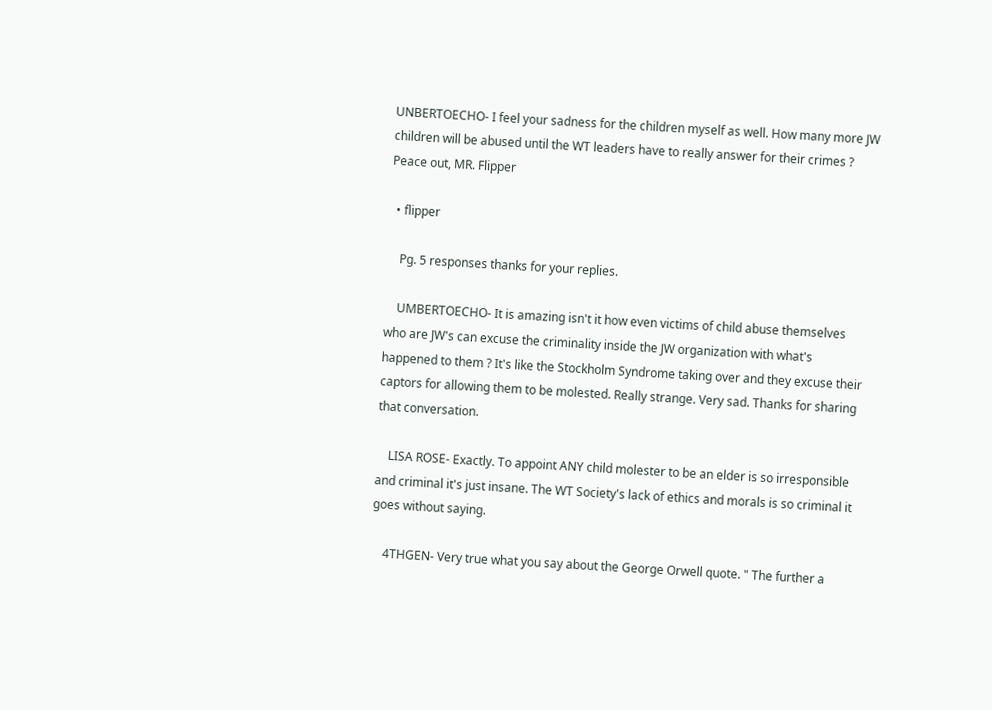UNBERTOECHO- I feel your sadness for the children myself as well. How many more JW children will be abused until the WT leaders have to really answer for their crimes ? Peace out, MR. Flipper

  • flipper

    Pg. 5 responses thanks for your replies.

    UMBERTOECHO- It is amazing isn't it how even victims of child abuse themselves who are JW's can excuse the criminality inside the JW organization with what's happened to them ? It's like the Stockholm Syndrome taking over and they excuse their captors for allowing them to be molested. Really strange. Very sad. Thanks for sharing that conversation.

    LISA ROSE- Exactly. To appoint ANY child molester to be an elder is so irresponsible and criminal it's just insane. The WT Society's lack of ethics and morals is so criminal it goes without saying.

    4THGEN- Very true what you say about the George Orwell quote. " The further a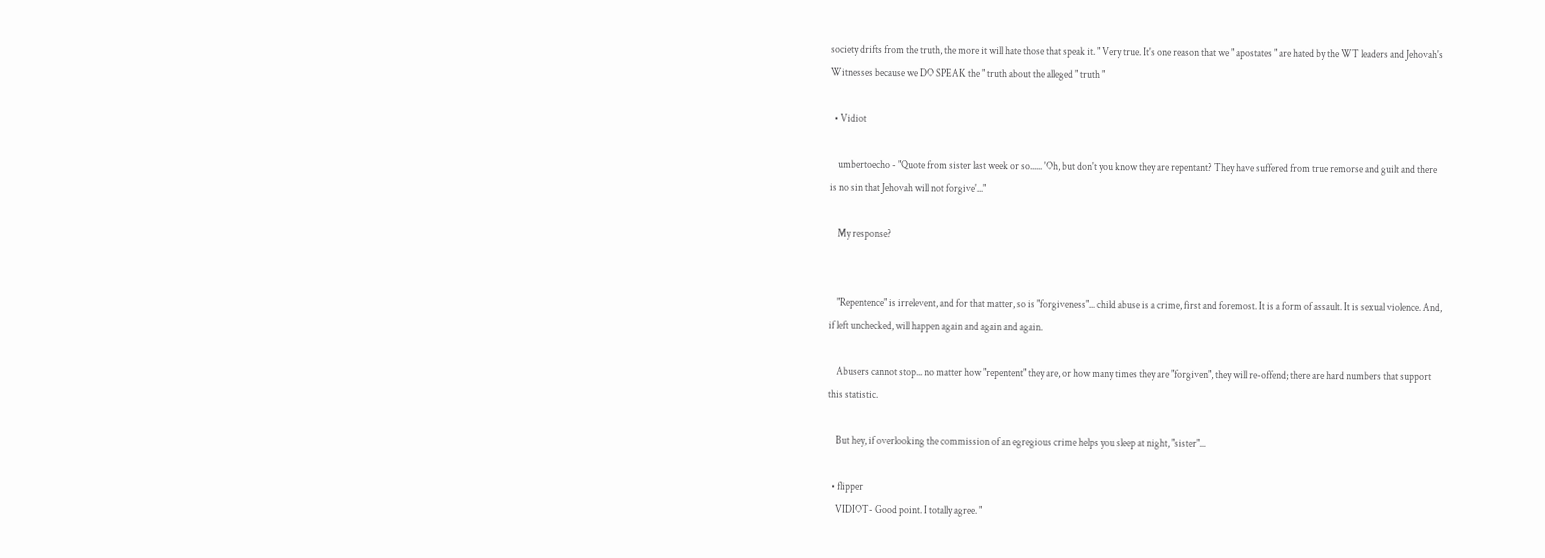society drifts from the truth, the more it will hate those that speak it. " Very true. It's one reason that we " apostates " are hated by the WT leaders and Jehovah's Witnesses because we DO SPEAK the " truth about the alleged " truth "

  • Vidiot

    umbertoecho - "Quote from sister last week or so...... 'Oh, but don't you know they are repentant? They have suffered from true remorse and guilt and there is no sin that Jehovah will not forgive'..."

    My response?


    "Repentence" is irrelevent, and for that matter, so is "forgiveness"... child abuse is a crime, first and foremost. It is a form of assault. It is sexual violence. And, if left unchecked, will happen again and again and again.

    Abusers cannot stop... no matter how "repentent" they are, or how many times they are "forgiven", they will re-offend; there are hard numbers that support this statistic.

    But hey, if overlooking the commission of an egregious crime helps you sleep at night, "sister"...

  • flipper
    VIDIOT- Good point. I totally agree. "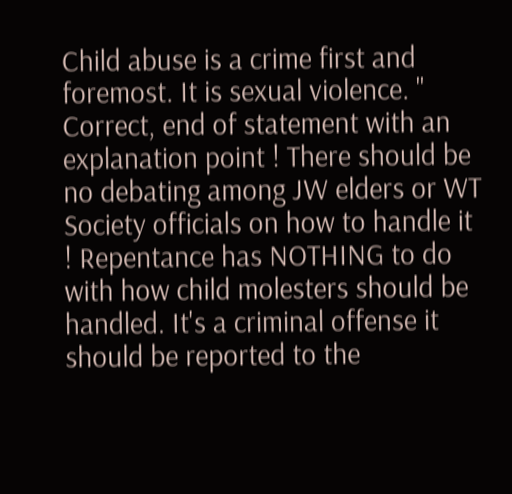Child abuse is a crime first and foremost. It is sexual violence. " Correct, end of statement with an explanation point ! There should be no debating among JW elders or WT Society officials on how to handle it ! Repentance has NOTHING to do with how child molesters should be handled. It's a criminal offense it should be reported to the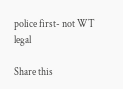police first- not WT legal

Share this